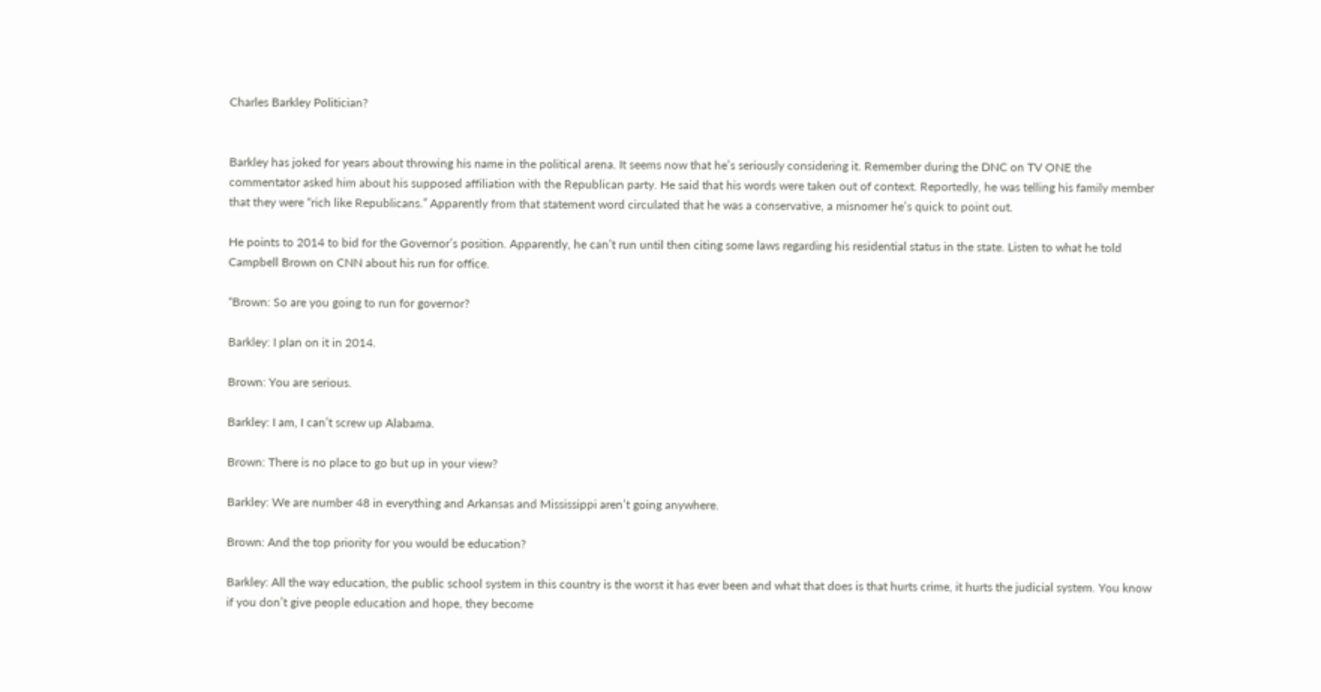Charles Barkley Politician?


Barkley has joked for years about throwing his name in the political arena. It seems now that he’s seriously considering it. Remember during the DNC on TV ONE the commentator asked him about his supposed affiliation with the Republican party. He said that his words were taken out of context. Reportedly, he was telling his family member that they were “rich like Republicans.” Apparently from that statement word circulated that he was a conservative, a misnomer he’s quick to point out.

He points to 2014 to bid for the Governor’s position. Apparently, he can’t run until then citing some laws regarding his residential status in the state. Listen to what he told Campbell Brown on CNN about his run for office.

“Brown: So are you going to run for governor?

Barkley: I plan on it in 2014.

Brown: You are serious.

Barkley: I am, I can’t screw up Alabama.

Brown: There is no place to go but up in your view?

Barkley: We are number 48 in everything and Arkansas and Mississippi aren’t going anywhere.

Brown: And the top priority for you would be education?

Barkley: All the way education, the public school system in this country is the worst it has ever been and what that does is that hurts crime, it hurts the judicial system. You know if you don’t give people education and hope, they become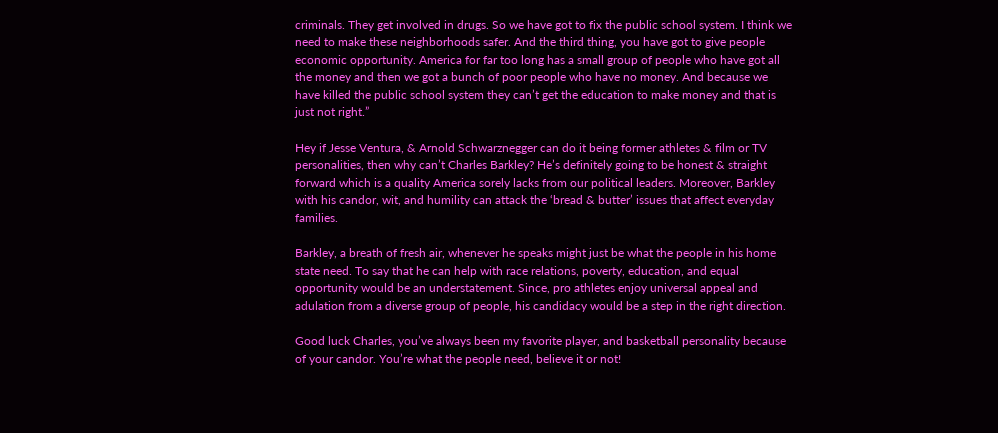criminals. They get involved in drugs. So we have got to fix the public school system. I think we need to make these neighborhoods safer. And the third thing, you have got to give people economic opportunity. America for far too long has a small group of people who have got all the money and then we got a bunch of poor people who have no money. And because we have killed the public school system they can’t get the education to make money and that is just not right.”

Hey if Jesse Ventura, & Arnold Schwarznegger can do it being former athletes & film or TV personalities, then why can’t Charles Barkley? He’s definitely going to be honest & straight forward which is a quality America sorely lacks from our political leaders. Moreover, Barkley with his candor, wit, and humility can attack the ‘bread & butter’ issues that affect everyday families.

Barkley, a breath of fresh air, whenever he speaks might just be what the people in his home state need. To say that he can help with race relations, poverty, education, and equal opportunity would be an understatement. Since, pro athletes enjoy universal appeal and adulation from a diverse group of people, his candidacy would be a step in the right direction.

Good luck Charles, you’ve always been my favorite player, and basketball personality because of your candor. You’re what the people need, believe it or not!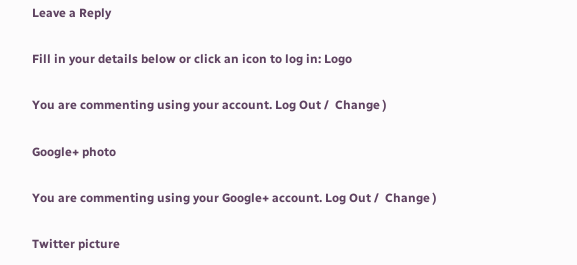Leave a Reply

Fill in your details below or click an icon to log in: Logo

You are commenting using your account. Log Out /  Change )

Google+ photo

You are commenting using your Google+ account. Log Out /  Change )

Twitter picture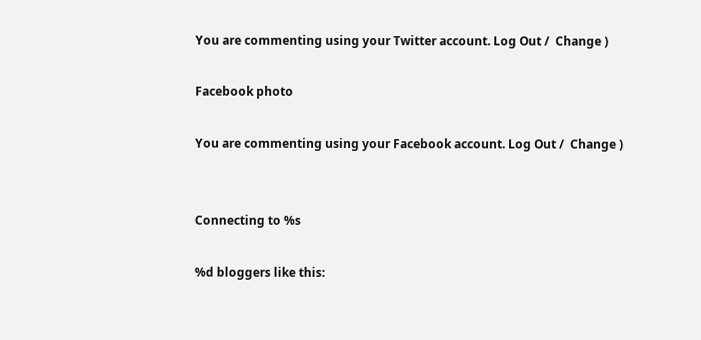You are commenting using your Twitter account. Log Out /  Change )

Facebook photo

You are commenting using your Facebook account. Log Out /  Change )


Connecting to %s

%d bloggers like this: